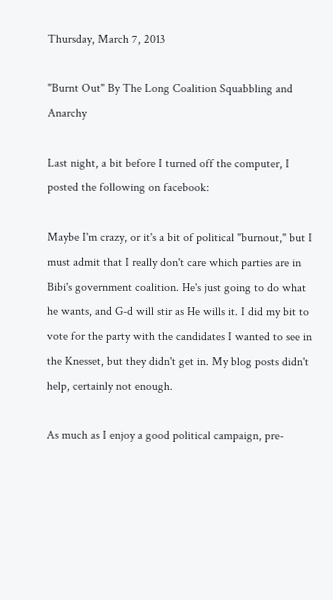Thursday, March 7, 2013

"Burnt Out" By The Long Coalition Squabbling and Anarchy

Last night, a bit before I turned off the computer, I posted the following on facebook:

Maybe I'm crazy, or it's a bit of political "burnout," but I must admit that I really don't care which parties are in Bibi's government coalition. He's just going to do what he wants, and G-d will stir as He wills it. I did my bit to vote for the party with the candidates I wanted to see in the Knesset, but they didn't get in. My blog posts didn't help, certainly not enough.

As much as I enjoy a good political campaign, pre-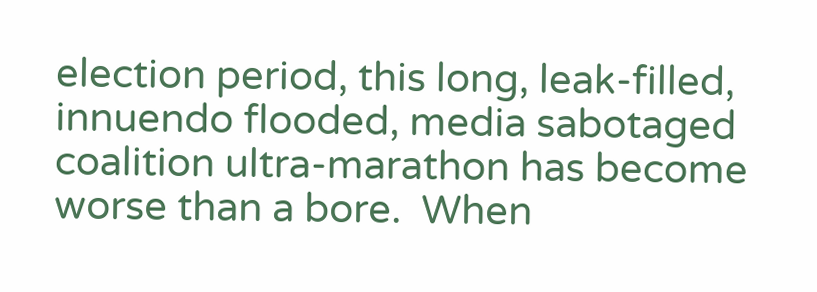election period, this long, leak-filled, innuendo flooded, media sabotaged coalition ultra-marathon has become worse than a bore.  When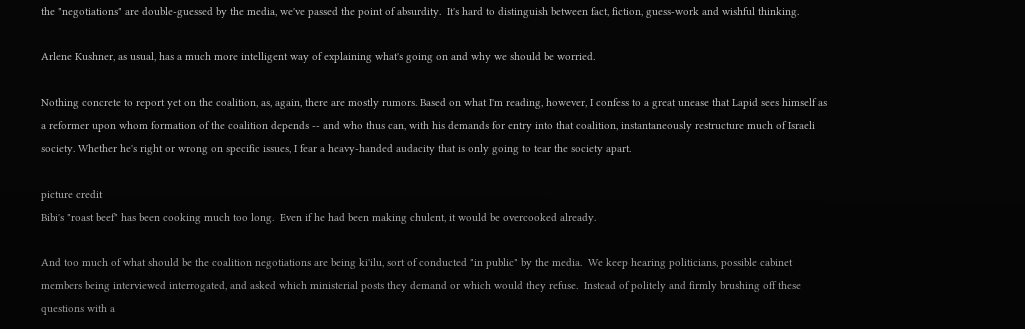the "negotiations" are double-guessed by the media, we've passed the point of absurdity.  It's hard to distinguish between fact, fiction, guess-work and wishful thinking.

Arlene Kushner, as usual, has a much more intelligent way of explaining what's going on and why we should be worried.

Nothing concrete to report yet on the coalition, as, again, there are mostly rumors. Based on what I'm reading, however, I confess to a great unease that Lapid sees himself as a reformer upon whom formation of the coalition depends -- and who thus can, with his demands for entry into that coalition, instantaneously restructure much of Israeli society. Whether he's right or wrong on specific issues, I fear a heavy-handed audacity that is only going to tear the society apart.

picture credit
Bibi's "roast beef" has been cooking much too long.  Even if he had been making chulent, it would be overcooked already.

And too much of what should be the coalition negotiations are being ki'ilu, sort of conducted "in public" by the media.  We keep hearing politicians, possible cabinet members being interviewed interrogated, and asked which ministerial posts they demand or which would they refuse.  Instead of politely and firmly brushing off these questions with a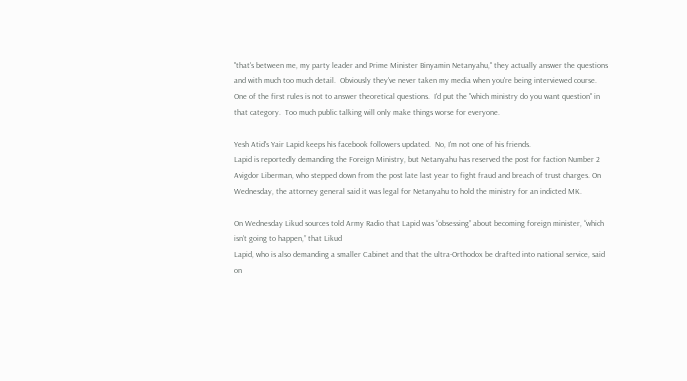"that's between me, my party leader and Prime Minister Binyamin Netanyahu," they actually answer the questions and with much too much detail.  Obviously they've never taken my media when you're being interviewed course.  One of the first rules is not to answer theoretical questions.  I'd put the "which ministry do you want question" in that category.  Too much public talking will only make things worse for everyone.

Yesh Atid's Yair Lapid keeps his facebook followers updated.  No, I'm not one of his friends.
Lapid is reportedly demanding the Foreign Ministry, but Netanyahu has reserved the post for faction Number 2 Avigdor Liberman, who stepped down from the post late last year to fight fraud and breach of trust charges. On Wednesday, the attorney general said it was legal for Netanyahu to hold the ministry for an indicted MK.

On Wednesday Likud sources told Army Radio that Lapid was “obsessing” about becoming foreign minister, “which isn’t going to happen,” that Likud
Lapid, who is also demanding a smaller Cabinet and that the ultra-Orthodox be drafted into national service, said on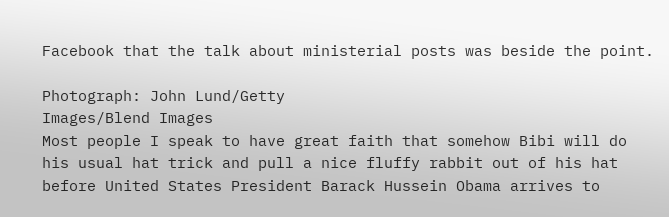Facebook that the talk about ministerial posts was beside the point.

Photograph: John Lund/Getty
Images/Blend Images
Most people I speak to have great faith that somehow Bibi will do his usual hat trick and pull a nice fluffy rabbit out of his hat before United States President Barack Hussein Obama arrives to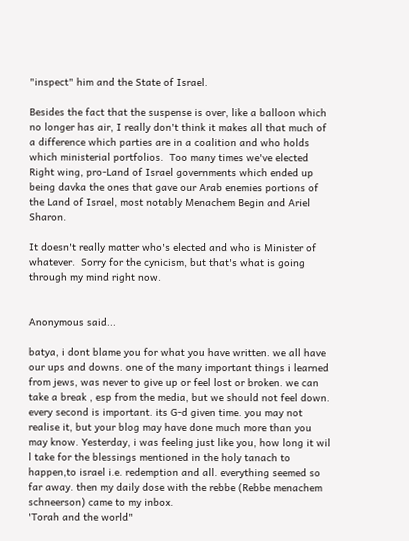"inspect" him and the State of Israel.

Besides the fact that the suspense is over, like a balloon which no longer has air, I really don't think it makes all that much of a difference which parties are in a coalition and who holds which ministerial portfolios.  Too many times we've elected Right wing, pro-Land of Israel governments which ended up being davka the ones that gave our Arab enemies portions of the Land of Israel, most notably Menachem Begin and Ariel Sharon.

It doesn't really matter who's elected and who is Minister of whatever.  Sorry for the cynicism, but that's what is going through my mind right now.


Anonymous said...

batya, i dont blame you for what you have written. we all have our ups and downs. one of the many important things i learned from jews, was never to give up or feel lost or broken. we can take a break , esp from the media, but we should not feel down. every second is important. its G-d given time. you may not realise it, but your blog may have done much more than you may know. Yesterday, i was feeling just like you, how long it wil l take for the blessings mentioned in the holy tanach to happen,to israel i.e. redemption and all. everything seemed so far away. then my daily dose with the rebbe (Rebbe menachem schneerson) came to my inbox.
'Torah and the world"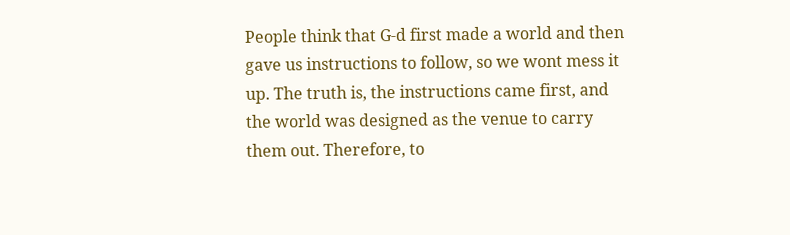People think that G-d first made a world and then gave us instructions to follow, so we wont mess it up. The truth is, the instructions came first, and the world was designed as the venue to carry them out. Therefore, to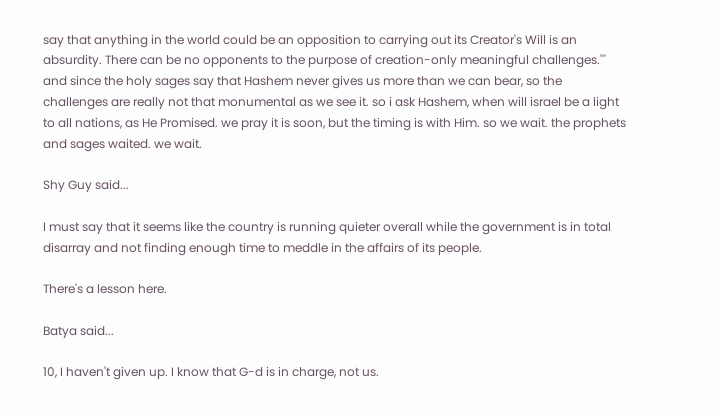say that anything in the world could be an opposition to carrying out its Creator's Will is an absurdity. There can be no opponents to the purpose of creation-only meaningful challenges.'''
and since the holy sages say that Hashem never gives us more than we can bear, so the challenges are really not that monumental as we see it. so i ask Hashem, when will israel be a light to all nations, as He Promised. we pray it is soon, but the timing is with Him. so we wait. the prophets and sages waited. we wait.

Shy Guy said...

I must say that it seems like the country is running quieter overall while the government is in total disarray and not finding enough time to meddle in the affairs of its people.

There's a lesson here.

Batya said...

10, I haven't given up. I know that G-d is in charge, not us.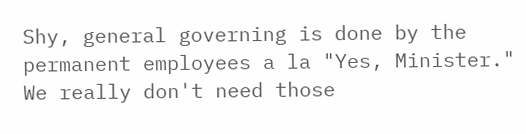Shy, general governing is done by the permanent employees a la "Yes, Minister." We really don't need those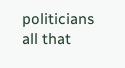politicians all that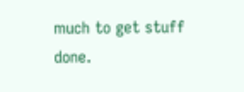much to get stuff done.